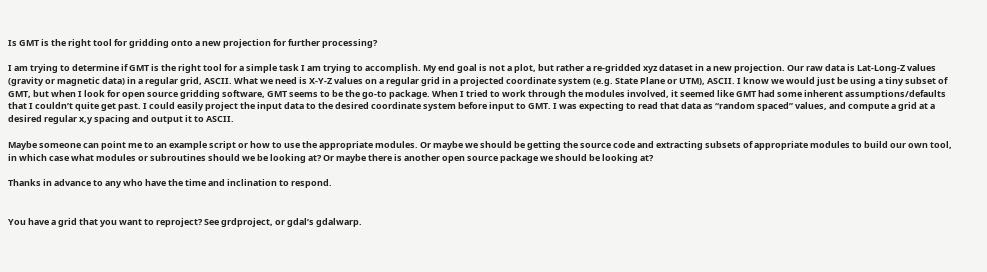Is GMT is the right tool for gridding onto a new projection for further processing?

I am trying to determine if GMT is the right tool for a simple task I am trying to accomplish. My end goal is not a plot, but rather a re-gridded xyz dataset in a new projection. Our raw data is Lat-Long-Z values (gravity or magnetic data) in a regular grid, ASCII. What we need is X-Y-Z values on a regular grid in a projected coordinate system (e.g. State Plane or UTM), ASCII. I know we would just be using a tiny subset of GMT, but when I look for open source gridding software, GMT seems to be the go-to package. When I tried to work through the modules involved, it seemed like GMT had some inherent assumptions/defaults that I couldn’t quite get past. I could easily project the input data to the desired coordinate system before input to GMT. I was expecting to read that data as “random spaced” values, and compute a grid at a desired regular x,y spacing and output it to ASCII.

Maybe someone can point me to an example script or how to use the appropriate modules. Or maybe we should be getting the source code and extracting subsets of appropriate modules to build our own tool, in which case what modules or subroutines should we be looking at? Or maybe there is another open source package we should be looking at?

Thanks in advance to any who have the time and inclination to respond.


You have a grid that you want to reproject? See grdproject, or gdal’s gdalwarp.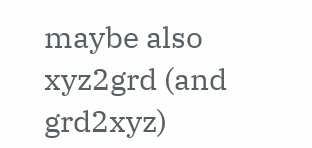maybe also xyz2grd (and grd2xyz)